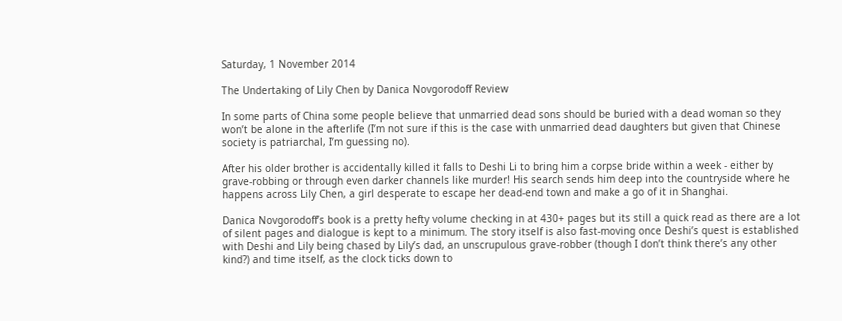Saturday, 1 November 2014

The Undertaking of Lily Chen by Danica Novgorodoff Review

In some parts of China some people believe that unmarried dead sons should be buried with a dead woman so they won’t be alone in the afterlife (I’m not sure if this is the case with unmarried dead daughters but given that Chinese society is patriarchal, I’m guessing no).

After his older brother is accidentally killed it falls to Deshi Li to bring him a corpse bride within a week - either by grave-robbing or through even darker channels like murder! His search sends him deep into the countryside where he happens across Lily Chen, a girl desperate to escape her dead-end town and make a go of it in Shanghai.

Danica Novgorodoff’s book is a pretty hefty volume checking in at 430+ pages but its still a quick read as there are a lot of silent pages and dialogue is kept to a minimum. The story itself is also fast-moving once Deshi’s quest is established with Deshi and Lily being chased by Lily’s dad, an unscrupulous grave-robber (though I don’t think there’s any other kind?) and time itself, as the clock ticks down to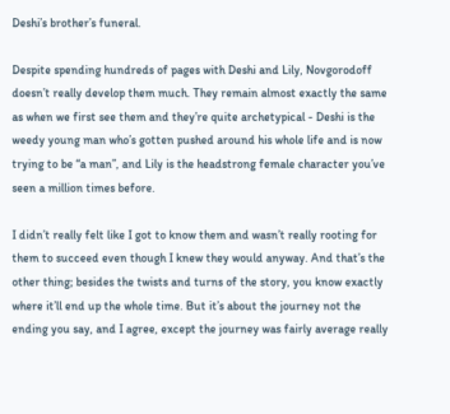Deshi’s brother’s funeral.

Despite spending hundreds of pages with Deshi and Lily, Novgorodoff doesn’t really develop them much. They remain almost exactly the same as when we first see them and they’re quite archetypical - Deshi is the weedy young man who’s gotten pushed around his whole life and is now trying to be “a man”, and Lily is the headstrong female character you’ve seen a million times before.

I didn’t really felt like I got to know them and wasn’t really rooting for them to succeed even though I knew they would anyway. And that’s the other thing; besides the twists and turns of the story, you know exactly where it’ll end up the whole time. But it’s about the journey not the ending you say, and I agree, except the journey was fairly average really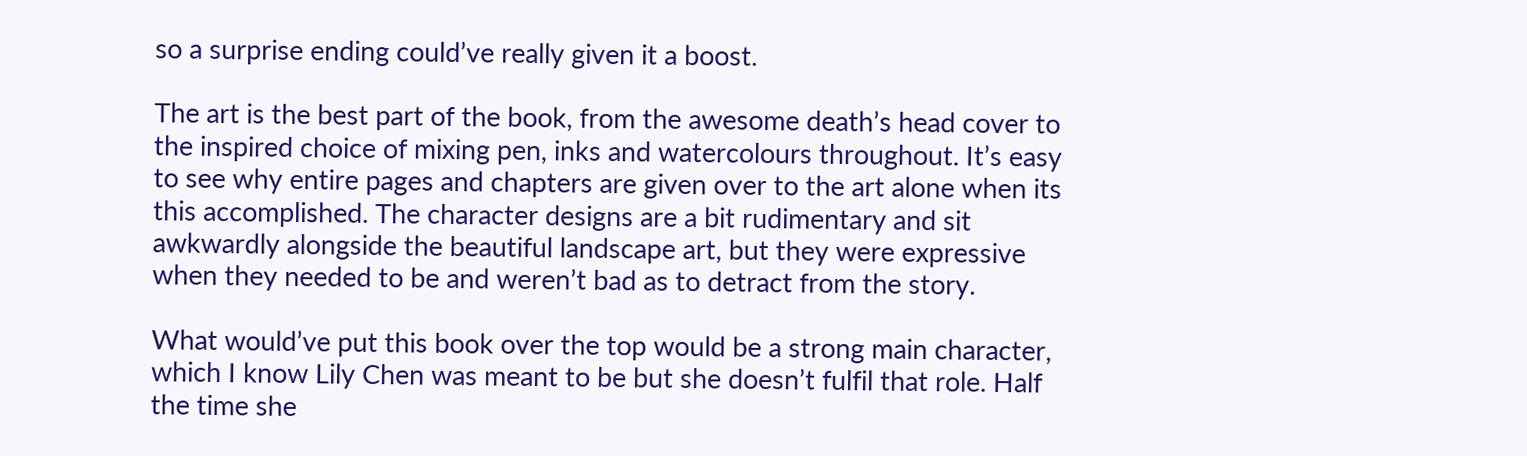so a surprise ending could’ve really given it a boost.

The art is the best part of the book, from the awesome death’s head cover to the inspired choice of mixing pen, inks and watercolours throughout. It’s easy to see why entire pages and chapters are given over to the art alone when its this accomplished. The character designs are a bit rudimentary and sit awkwardly alongside the beautiful landscape art, but they were expressive when they needed to be and weren’t bad as to detract from the story.

What would’ve put this book over the top would be a strong main character, which I know Lily Chen was meant to be but she doesn’t fulfil that role. Half the time she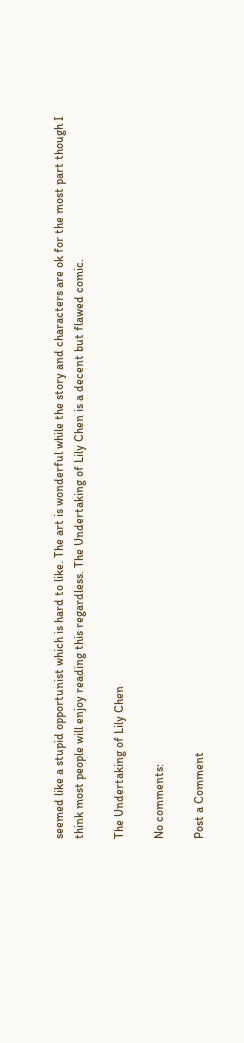seemed like a stupid opportunist which is hard to like. The art is wonderful while the story and characters are ok for the most part though I think most people will enjoy reading this regardless. The Undertaking of Lily Chen is a decent but flawed comic.

The Undertaking of Lily Chen

No comments:

Post a Comment